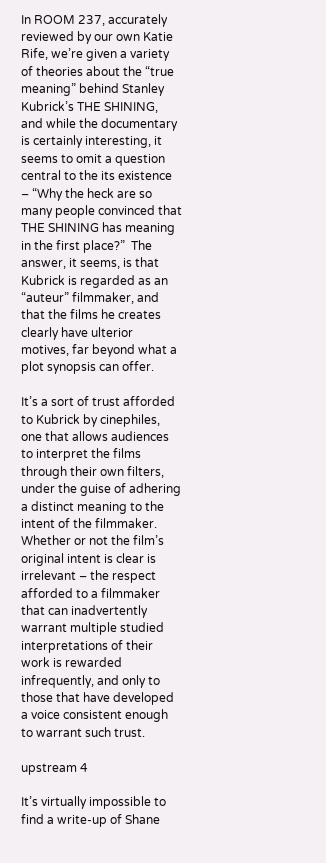In ROOM 237, accurately reviewed by our own Katie Rife, we’re given a variety of theories about the “true meaning” behind Stanley Kubrick’s THE SHINING, and while the documentary is certainly interesting, it seems to omit a question central to the its existence – “Why the heck are so many people convinced that THE SHINING has meaning in the first place?”  The answer, it seems, is that Kubrick is regarded as an “auteur” filmmaker, and that the films he creates clearly have ulterior motives, far beyond what a plot synopsis can offer.

It’s a sort of trust afforded to Kubrick by cinephiles, one that allows audiences to interpret the films through their own filters, under the guise of adhering a distinct meaning to the intent of the filmmaker.  Whether or not the film’s original intent is clear is irrelevant – the respect afforded to a filmmaker that can inadvertently warrant multiple studied interpretations of their work is rewarded infrequently, and only to those that have developed a voice consistent enough to warrant such trust.

upstream 4

It’s virtually impossible to find a write-up of Shane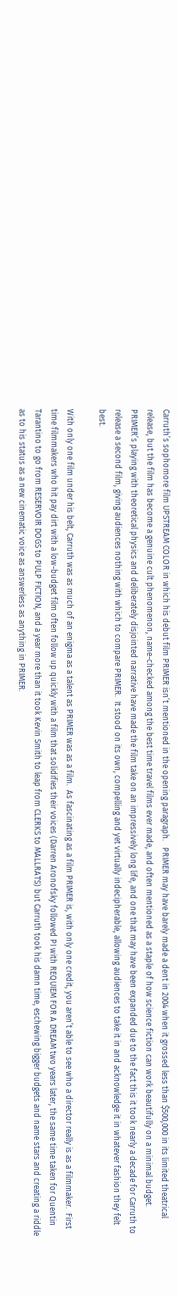Carruth’s sophomore film UPSTREAM COLOR in which his debut film PRIMER isn’t mentioned in the opening paragraph.   PRIMER may have barely made a dent in 2004 when it grossed less than $500,000 in its limited theatrical release, but the film has become a genuine cult phenomenon, name-checked among the best time travel films ever made, and often mentioned as a staple of how science fiction can work beautifully on a minimal budget.  PRIMER’s playing with theoretical physics and deliberately disjointed narrative have made the film take on an impressively long life, and one that may have been expanded due to the fact this it took nearly a decade for Carruth to release a second film, giving audiences nothing with which to compare PRIMER.  It stood on its own, compelling and yet virtually indecipherable, allowing audiences to take it in and acknowledge it in whatever fashion they felt best.

With only one film under his belt, Carruth was as much of an enigma as a talent as PRIMER was as a film.  As fascinating as a film PRIMER is, with only one credit, you aren’t able to see who a director really is as a filmmaker.  First time filmmakers who hit pay dirt with a low-budget film often follow up quickly with a film that solidifies their voices (Darren Aronofsky followed PI with REQUIEM FOR A DREAM two years later, the same time taken for Quentin Tarantino to go from RESERVOIR DOGS to PULP FICTION, and a year more than it took Kevin Smith to leap from CLERKS to MALLRATS) but Carruth took his damn time, eschewing bigger budgets and name stars and creating a riddle as to his status as a new cinematic voice as answerless as anything in PRIMER.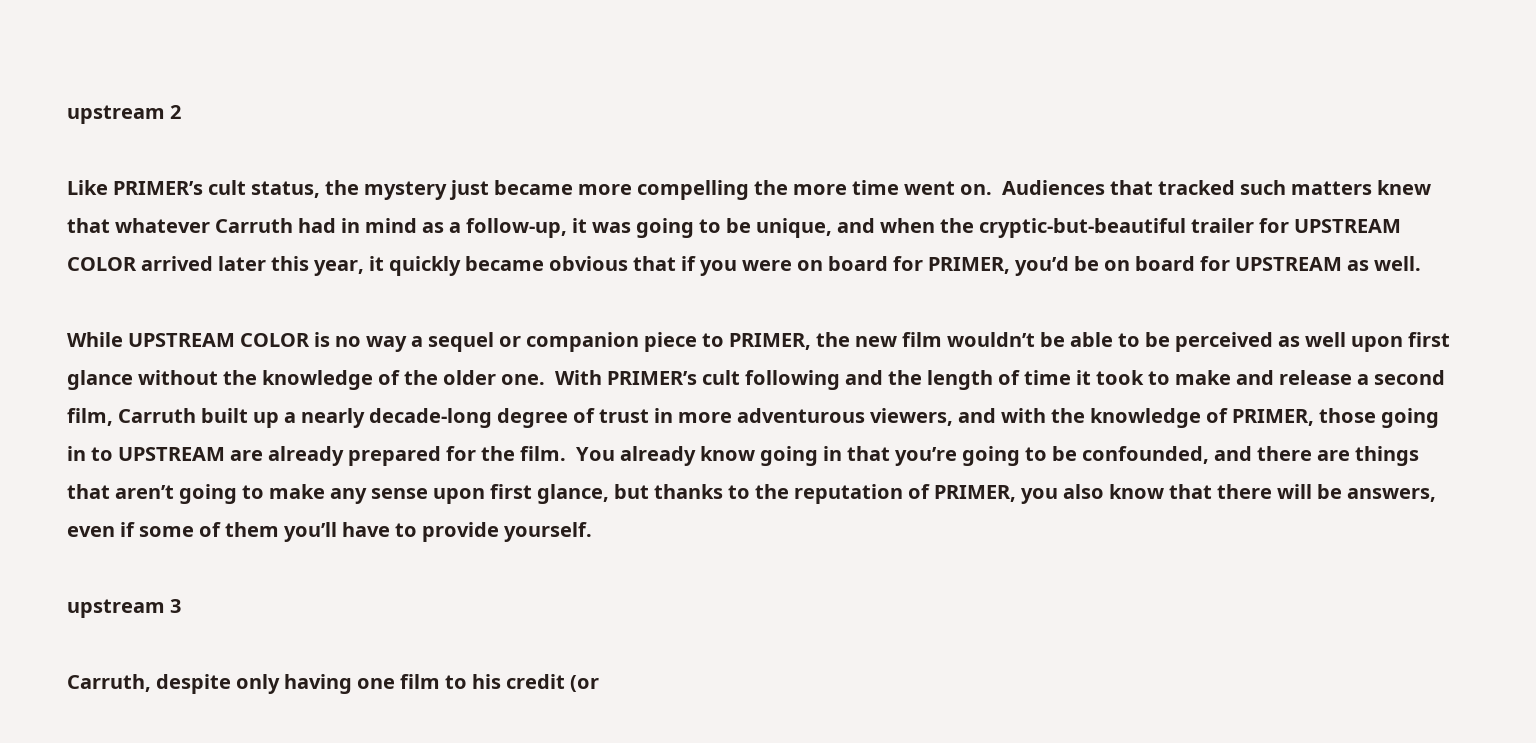upstream 2

Like PRIMER’s cult status, the mystery just became more compelling the more time went on.  Audiences that tracked such matters knew that whatever Carruth had in mind as a follow-up, it was going to be unique, and when the cryptic-but-beautiful trailer for UPSTREAM COLOR arrived later this year, it quickly became obvious that if you were on board for PRIMER, you’d be on board for UPSTREAM as well.

While UPSTREAM COLOR is no way a sequel or companion piece to PRIMER, the new film wouldn’t be able to be perceived as well upon first glance without the knowledge of the older one.  With PRIMER’s cult following and the length of time it took to make and release a second film, Carruth built up a nearly decade-long degree of trust in more adventurous viewers, and with the knowledge of PRIMER, those going in to UPSTREAM are already prepared for the film.  You already know going in that you’re going to be confounded, and there are things that aren’t going to make any sense upon first glance, but thanks to the reputation of PRIMER, you also know that there will be answers, even if some of them you’ll have to provide yourself.

upstream 3

Carruth, despite only having one film to his credit (or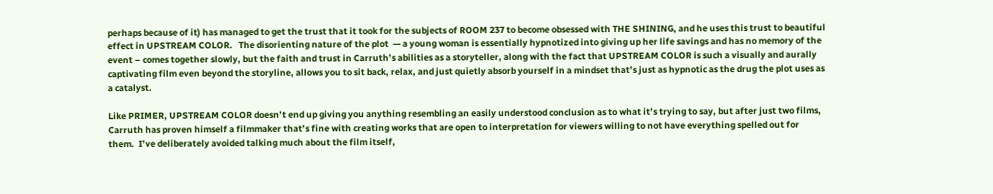perhaps because of it) has managed to get the trust that it took for the subjects of ROOM 237 to become obsessed with THE SHINING, and he uses this trust to beautiful effect in UPSTREAM COLOR.   The disorienting nature of the plot  — a young woman is essentially hypnotized into giving up her life savings and has no memory of the event – comes together slowly, but the faith and trust in Carruth’s abilities as a storyteller, along with the fact that UPSTREAM COLOR is such a visually and aurally captivating film even beyond the storyline, allows you to sit back, relax, and just quietly absorb yourself in a mindset that’s just as hypnotic as the drug the plot uses as a catalyst.

Like PRIMER, UPSTREAM COLOR doesn’t end up giving you anything resembling an easily understood conclusion as to what it’s trying to say, but after just two films, Carruth has proven himself a filmmaker that’s fine with creating works that are open to interpretation for viewers willing to not have everything spelled out for them.  I’ve deliberately avoided talking much about the film itself,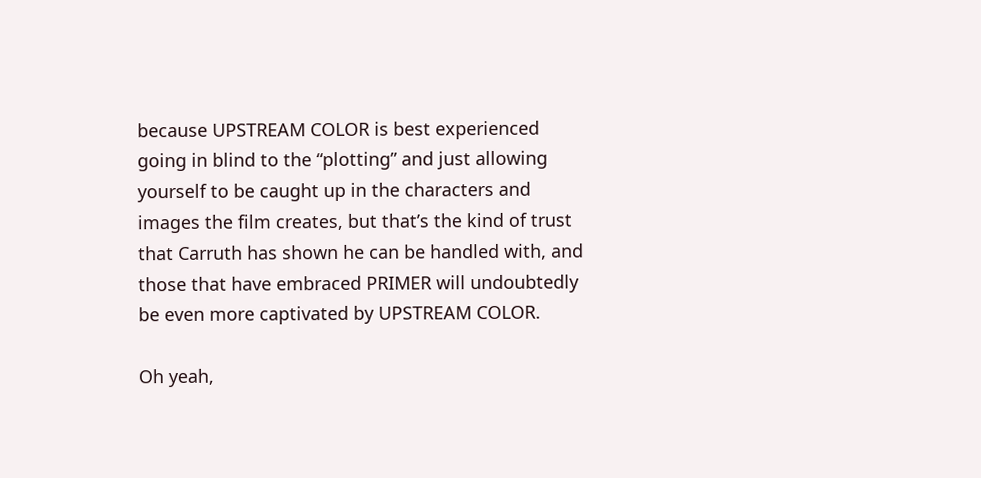because UPSTREAM COLOR is best experienced going in blind to the “plotting” and just allowing yourself to be caught up in the characters and images the film creates, but that’s the kind of trust that Carruth has shown he can be handled with, and those that have embraced PRIMER will undoubtedly be even more captivated by UPSTREAM COLOR.

Oh yeah,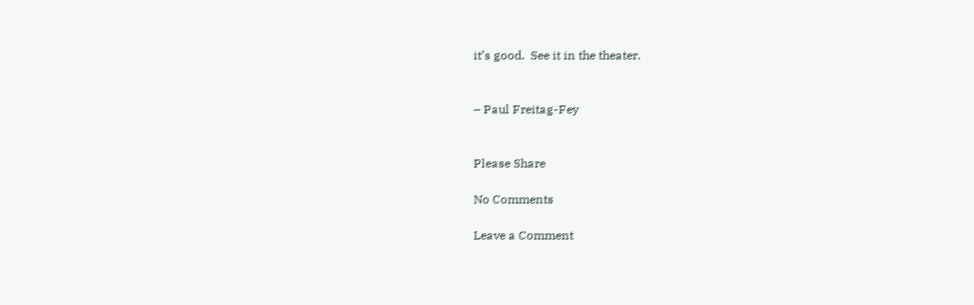it’s good.  See it in the theater.


– Paul Freitag-Fey


Please Share

No Comments

Leave a Comment